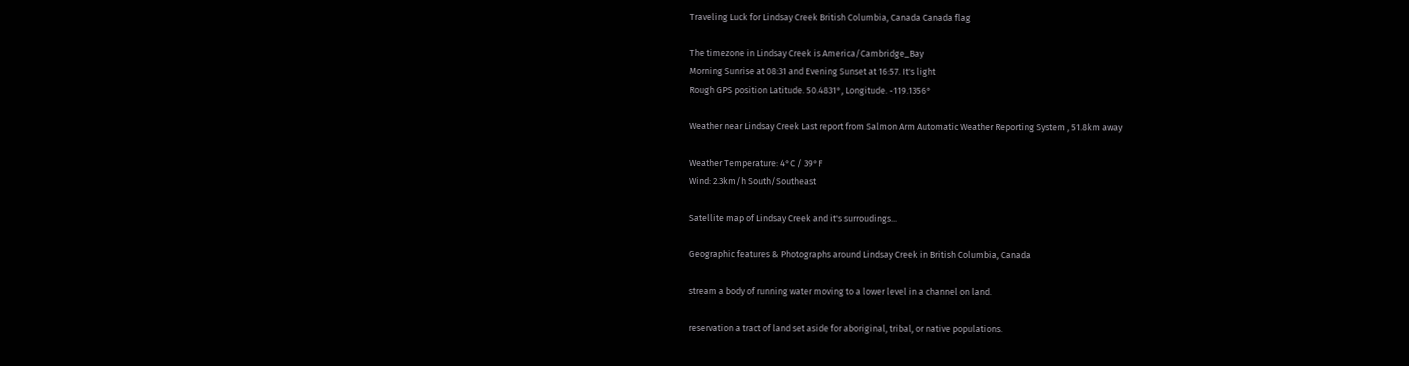Traveling Luck for Lindsay Creek British Columbia, Canada Canada flag

The timezone in Lindsay Creek is America/Cambridge_Bay
Morning Sunrise at 08:31 and Evening Sunset at 16:57. It's light
Rough GPS position Latitude. 50.4831°, Longitude. -119.1356°

Weather near Lindsay Creek Last report from Salmon Arm Automatic Weather Reporting System , 51.8km away

Weather Temperature: 4°C / 39°F
Wind: 2.3km/h South/Southeast

Satellite map of Lindsay Creek and it's surroudings...

Geographic features & Photographs around Lindsay Creek in British Columbia, Canada

stream a body of running water moving to a lower level in a channel on land.

reservation a tract of land set aside for aboriginal, tribal, or native populations.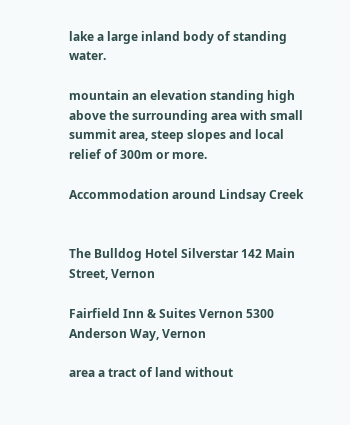lake a large inland body of standing water.

mountain an elevation standing high above the surrounding area with small summit area, steep slopes and local relief of 300m or more.

Accommodation around Lindsay Creek


The Bulldog Hotel Silverstar 142 Main Street, Vernon

Fairfield Inn & Suites Vernon 5300 Anderson Way, Vernon

area a tract of land without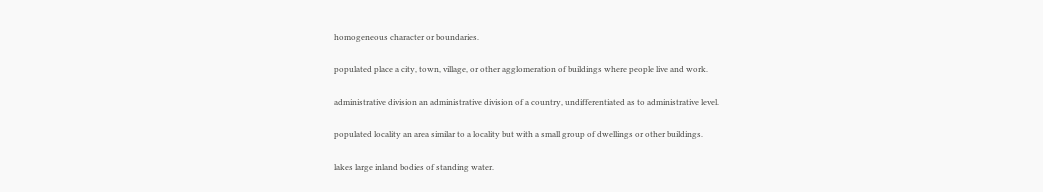homogeneous character or boundaries.

populated place a city, town, village, or other agglomeration of buildings where people live and work.

administrative division an administrative division of a country, undifferentiated as to administrative level.

populated locality an area similar to a locality but with a small group of dwellings or other buildings.

lakes large inland bodies of standing water.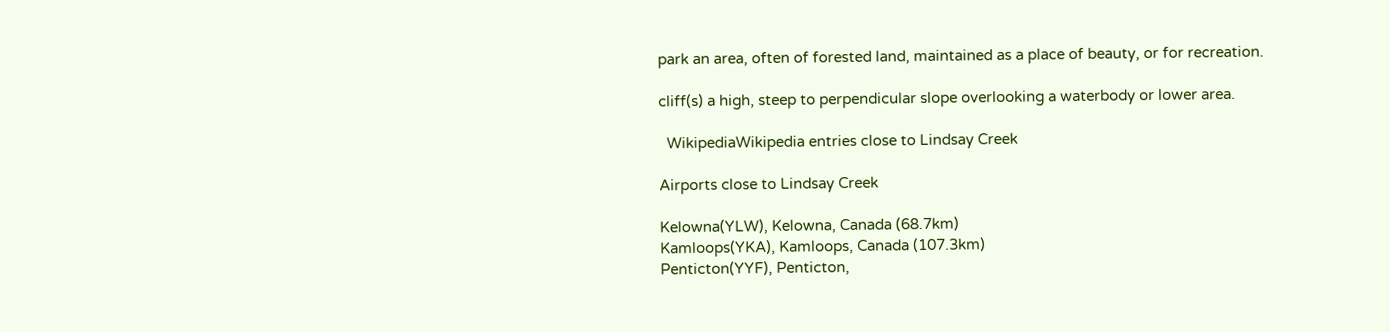park an area, often of forested land, maintained as a place of beauty, or for recreation.

cliff(s) a high, steep to perpendicular slope overlooking a waterbody or lower area.

  WikipediaWikipedia entries close to Lindsay Creek

Airports close to Lindsay Creek

Kelowna(YLW), Kelowna, Canada (68.7km)
Kamloops(YKA), Kamloops, Canada (107.3km)
Penticton(YYF), Penticton,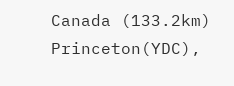Canada (133.2km)
Princeton(YDC),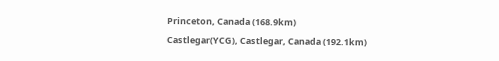Princeton, Canada (168.9km)
Castlegar(YCG), Castlegar, Canada (192.1km)